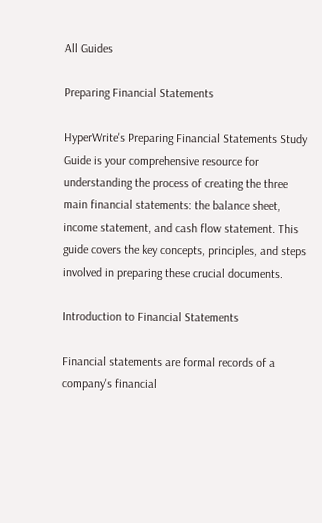All Guides

Preparing Financial Statements

HyperWrite's Preparing Financial Statements Study Guide is your comprehensive resource for understanding the process of creating the three main financial statements: the balance sheet, income statement, and cash flow statement. This guide covers the key concepts, principles, and steps involved in preparing these crucial documents.

Introduction to Financial Statements

Financial statements are formal records of a company's financial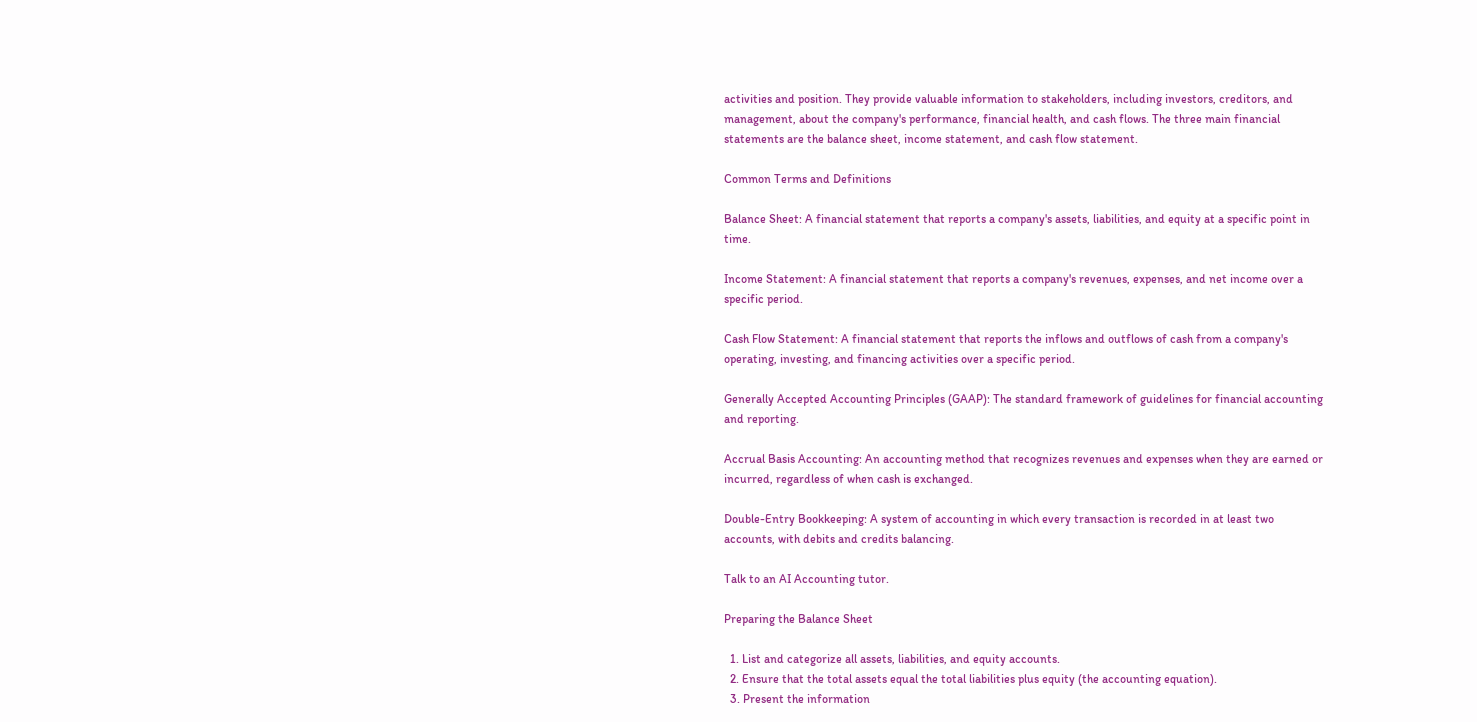activities and position. They provide valuable information to stakeholders, including investors, creditors, and management, about the company's performance, financial health, and cash flows. The three main financial statements are the balance sheet, income statement, and cash flow statement.

Common Terms and Definitions

Balance Sheet: A financial statement that reports a company's assets, liabilities, and equity at a specific point in time.

Income Statement: A financial statement that reports a company's revenues, expenses, and net income over a specific period.

Cash Flow Statement: A financial statement that reports the inflows and outflows of cash from a company's operating, investing, and financing activities over a specific period.

Generally Accepted Accounting Principles (GAAP): The standard framework of guidelines for financial accounting and reporting.

Accrual Basis Accounting: An accounting method that recognizes revenues and expenses when they are earned or incurred, regardless of when cash is exchanged.

Double-Entry Bookkeeping: A system of accounting in which every transaction is recorded in at least two accounts, with debits and credits balancing.

Talk to an AI Accounting tutor.

Preparing the Balance Sheet

  1. List and categorize all assets, liabilities, and equity accounts.
  2. Ensure that the total assets equal the total liabilities plus equity (the accounting equation).
  3. Present the information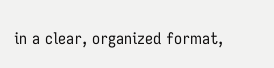in a clear, organized format,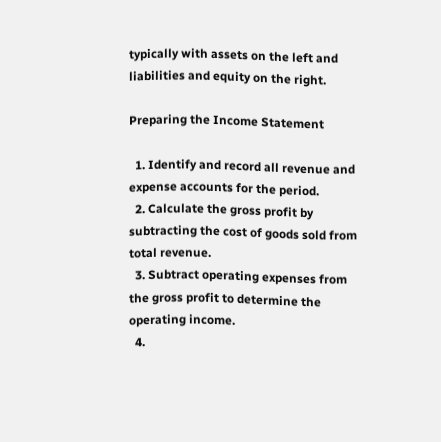typically with assets on the left and liabilities and equity on the right.

Preparing the Income Statement

  1. Identify and record all revenue and expense accounts for the period.
  2. Calculate the gross profit by subtracting the cost of goods sold from total revenue.
  3. Subtract operating expenses from the gross profit to determine the operating income.
  4.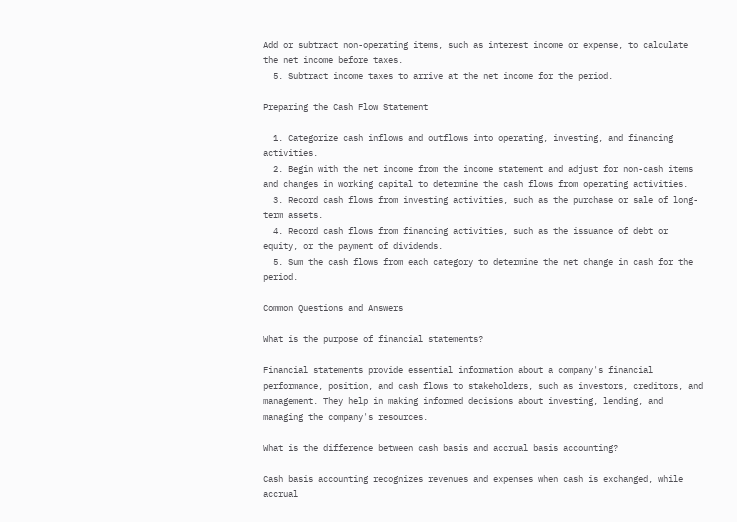Add or subtract non-operating items, such as interest income or expense, to calculate the net income before taxes.
  5. Subtract income taxes to arrive at the net income for the period.

Preparing the Cash Flow Statement

  1. Categorize cash inflows and outflows into operating, investing, and financing activities.
  2. Begin with the net income from the income statement and adjust for non-cash items and changes in working capital to determine the cash flows from operating activities.
  3. Record cash flows from investing activities, such as the purchase or sale of long-term assets.
  4. Record cash flows from financing activities, such as the issuance of debt or equity, or the payment of dividends.
  5. Sum the cash flows from each category to determine the net change in cash for the period.

Common Questions and Answers

What is the purpose of financial statements?

Financial statements provide essential information about a company's financial performance, position, and cash flows to stakeholders, such as investors, creditors, and management. They help in making informed decisions about investing, lending, and managing the company's resources.

What is the difference between cash basis and accrual basis accounting?

Cash basis accounting recognizes revenues and expenses when cash is exchanged, while accrual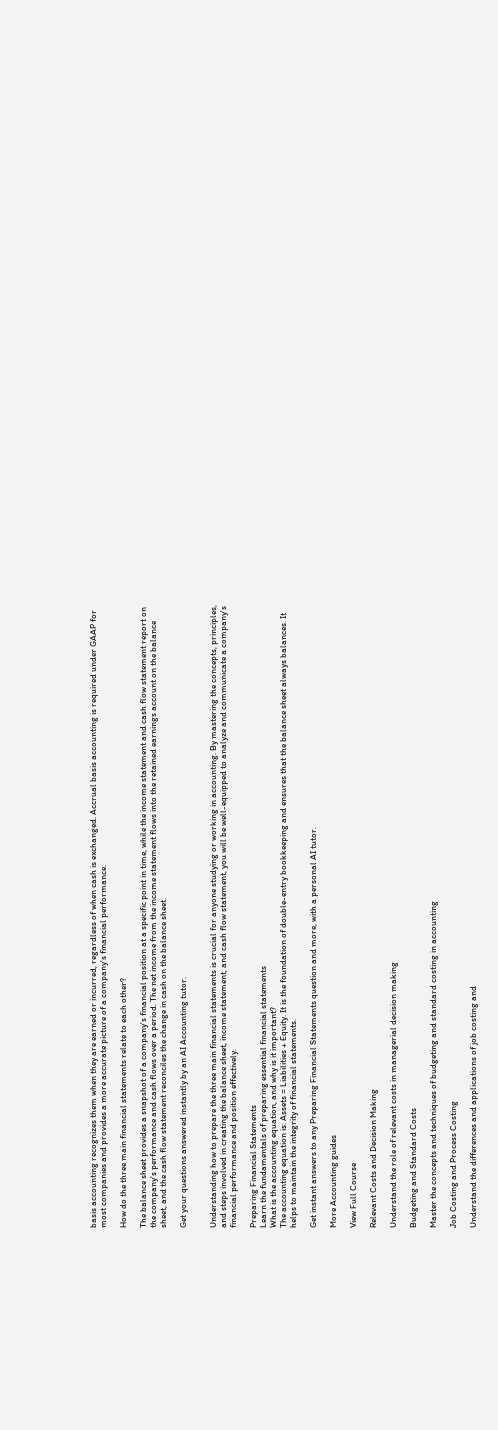basis accounting recognizes them when they are earned or incurred, regardless of when cash is exchanged. Accrual basis accounting is required under GAAP for most companies and provides a more accurate picture of a company's financial performance.

How do the three main financial statements relate to each other?

The balance sheet provides a snapshot of a company's financial position at a specific point in time, while the income statement and cash flow statement report on the company's performance and cash flows over a period. The net income from the income statement flows into the retained earnings account on the balance sheet, and the cash flow statement reconciles the change in cash on the balance sheet.

Get your questions answered instantly by an AI Accounting tutor.


Understanding how to prepare the three main financial statements is crucial for anyone studying or working in accounting. By mastering the concepts, principles, and steps involved in creating the balance sheet, income statement, and cash flow statement, you will be well-equipped to analyze and communicate a company's financial performance and position effectively.

Preparing Financial Statements
Learn the fundamentals of preparing essential financial statements
What is the accounting equation, and why is it important?
The accounting equation is: Assets = Liabilities + Equity. It is the foundation of double-entry bookkeeping and ensures that the balance sheet always balances. It helps to maintain the integrity of financial statements.

Get instant answers to any Preparing Financial Statements question and more, with a personal AI tutor.

More Accounting guides

View Full Course

Relevant Costs and Decision Making

Understand the role of relevant costs in managerial decision making

Budgeting and Standard Costs

Master the concepts and techniques of budgeting and standard costing in accounting

Job Costing and Process Costing

Understand the differences and applications of job costing and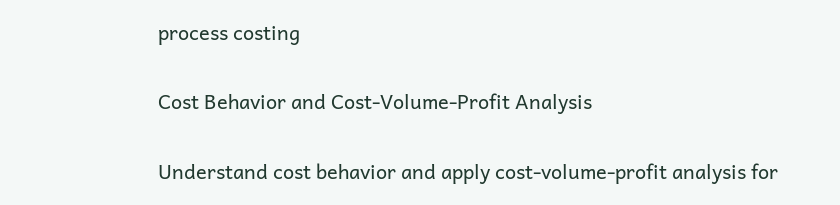process costing

Cost Behavior and Cost-Volume-Profit Analysis

Understand cost behavior and apply cost-volume-profit analysis for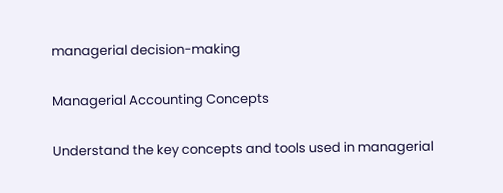managerial decision-making

Managerial Accounting Concepts

Understand the key concepts and tools used in managerial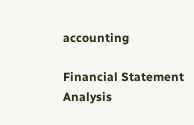accounting

Financial Statement Analysis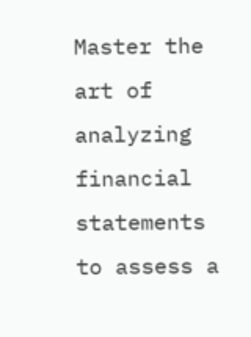Master the art of analyzing financial statements to assess a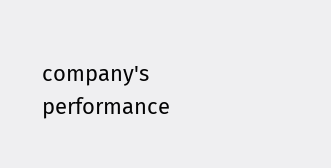company's performance